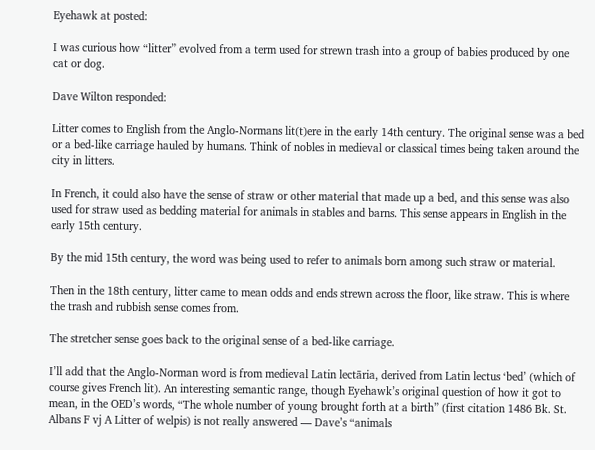Eyehawk at posted:

I was curious how “litter” evolved from a term used for strewn trash into a group of babies produced by one cat or dog.

Dave Wilton responded:

Litter comes to English from the Anglo-Normans lit(t)ere in the early 14th century. The original sense was a bed or a bed-like carriage hauled by humans. Think of nobles in medieval or classical times being taken around the city in litters.

In French, it could also have the sense of straw or other material that made up a bed, and this sense was also used for straw used as bedding material for animals in stables and barns. This sense appears in English in the early 15th century.

By the mid 15th century, the word was being used to refer to animals born among such straw or material.

Then in the 18th century, litter came to mean odds and ends strewn across the floor, like straw. This is where the trash and rubbish sense comes from.

The stretcher sense goes back to the original sense of a bed-like carriage.

I’ll add that the Anglo-Norman word is from medieval Latin lectāria, derived from Latin lectus ‘bed’ (which of course gives French lit). An interesting semantic range, though Eyehawk’s original question of how it got to mean, in the OED’s words, “The whole number of young brought forth at a birth” (first citation 1486 Bk. St. Albans F vj A Litter of welpis) is not really answered — Dave’s “animals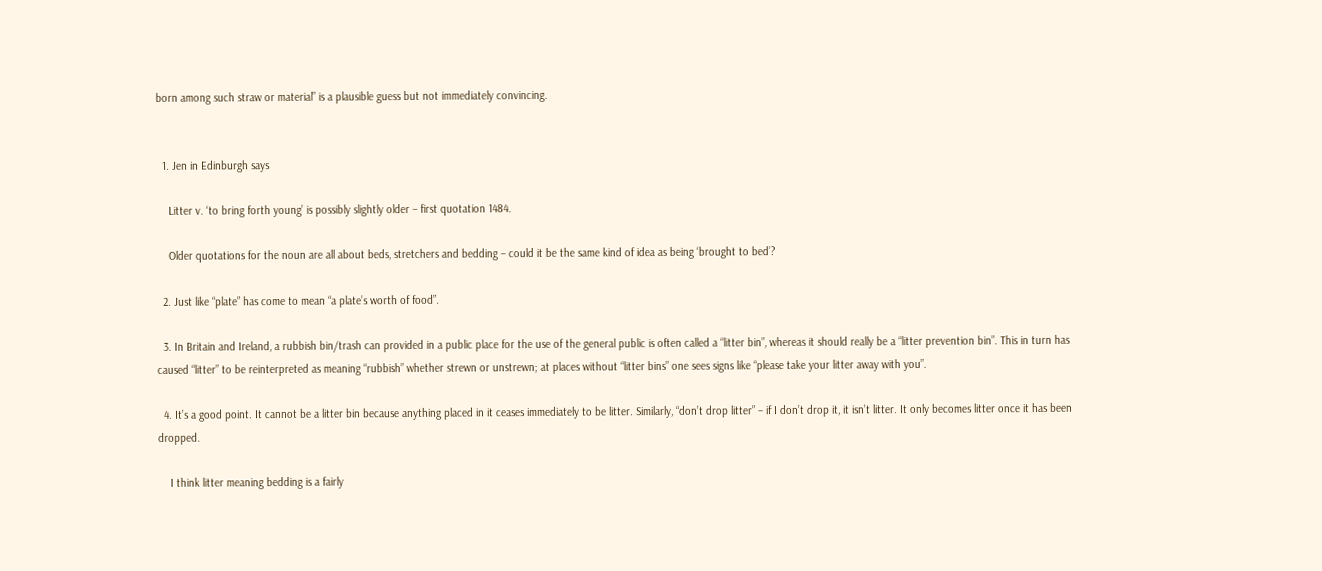born among such straw or material” is a plausible guess but not immediately convincing.


  1. Jen in Edinburgh says

    Litter v. ‘to bring forth young’ is possibly slightly older – first quotation 1484.

    Older quotations for the noun are all about beds, stretchers and bedding – could it be the same kind of idea as being ‘brought to bed’?

  2. Just like “plate” has come to mean “a plate’s worth of food”.

  3. In Britain and Ireland, a rubbish bin/trash can provided in a public place for the use of the general public is often called a “litter bin”, whereas it should really be a “litter prevention bin”. This in turn has caused “litter” to be reinterpreted as meaning “rubbish” whether strewn or unstrewn; at places without “litter bins” one sees signs like “please take your litter away with you”.

  4. It’s a good point. It cannot be a litter bin because anything placed in it ceases immediately to be litter. Similarly, “don’t drop litter” – if I don’t drop it, it isn’t litter. It only becomes litter once it has been dropped.

    I think litter meaning bedding is a fairly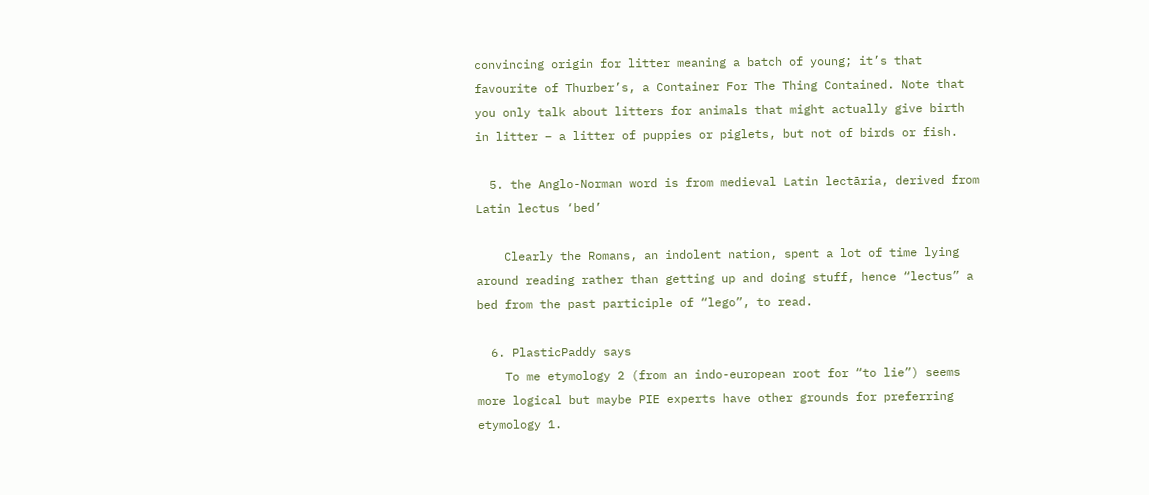convincing origin for litter meaning a batch of young; it’s that favourite of Thurber’s, a Container For The Thing Contained. Note that you only talk about litters for animals that might actually give birth in litter – a litter of puppies or piglets, but not of birds or fish.

  5. the Anglo-Norman word is from medieval Latin lectāria, derived from Latin lectus ‘bed’

    Clearly the Romans, an indolent nation, spent a lot of time lying around reading rather than getting up and doing stuff, hence “lectus” a bed from the past participle of “lego”, to read.

  6. PlasticPaddy says
    To me etymology 2 (from an indo-european root for “to lie”) seems more logical but maybe PIE experts have other grounds for preferring etymology 1.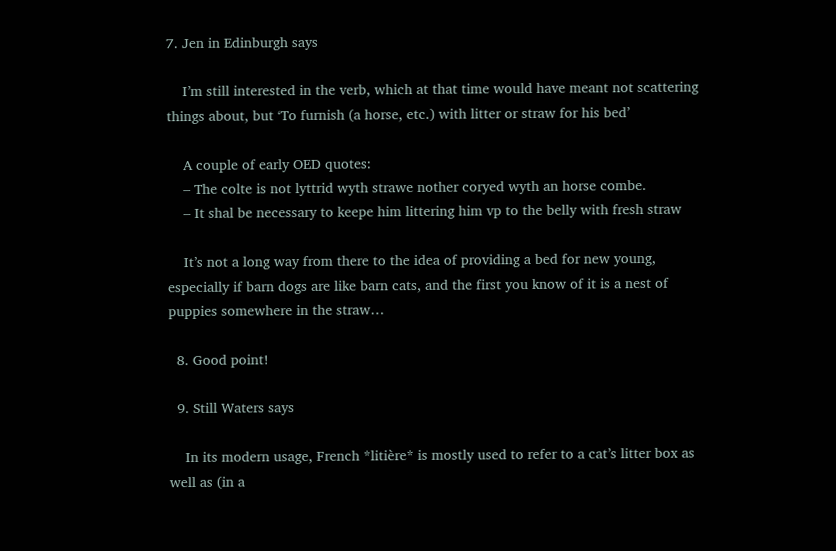7. Jen in Edinburgh says

    I’m still interested in the verb, which at that time would have meant not scattering things about, but ‘To furnish (a horse, etc.) with litter or straw for his bed’

    A couple of early OED quotes:
    – The colte is not lyttrid wyth strawe nother coryed wyth an horse combe.
    – It shal be necessary to keepe him littering him vp to the belly with fresh straw

    It’s not a long way from there to the idea of providing a bed for new young, especially if barn dogs are like barn cats, and the first you know of it is a nest of puppies somewhere in the straw…

  8. Good point!

  9. Still Waters says

    In its modern usage, French *litière* is mostly used to refer to a cat’s litter box as well as (in a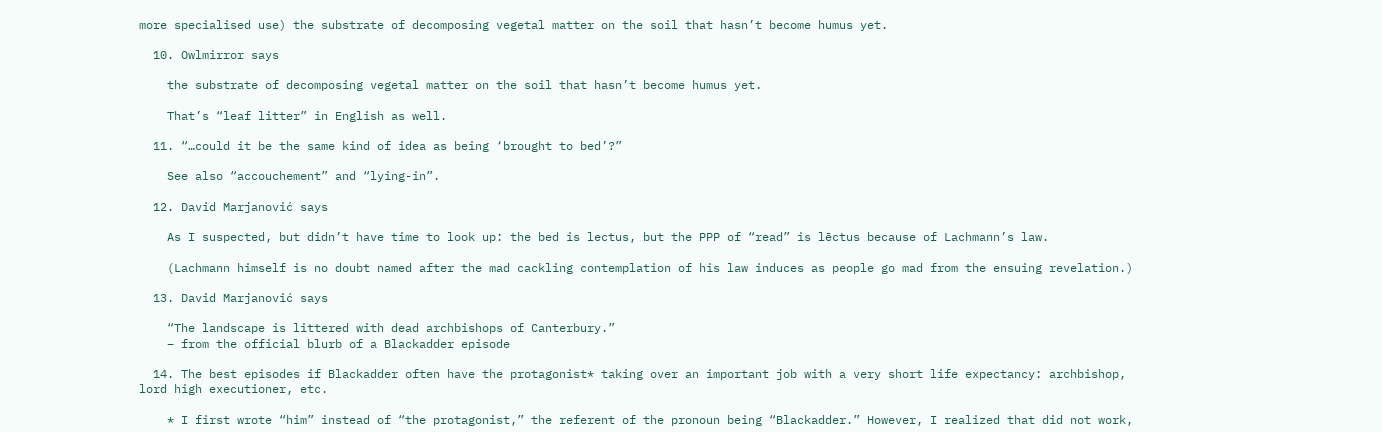more specialised use) the substrate of decomposing vegetal matter on the soil that hasn’t become humus yet.

  10. Owlmirror says

    the substrate of decomposing vegetal matter on the soil that hasn’t become humus yet.

    That’s “leaf litter” in English as well.

  11. “…could it be the same kind of idea as being ‘brought to bed’?”

    See also “accouchement” and “lying-in”.

  12. David Marjanović says

    As I suspected, but didn’t have time to look up: the bed is lectus, but the PPP of “read” is lēctus because of Lachmann’s law.

    (Lachmann himself is no doubt named after the mad cackling contemplation of his law induces as people go mad from the ensuing revelation.)

  13. David Marjanović says

    “The landscape is littered with dead archbishops of Canterbury.”
    – from the official blurb of a Blackadder episode

  14. The best episodes if Blackadder often have the protagonist* taking over an important job with a very short life expectancy: archbishop, lord high executioner, etc.

    * I first wrote “him” instead of “the protagonist,” the referent of the pronoun being “Blackadder.” However, I realized that did not work,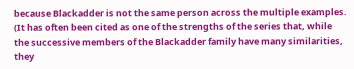because Blackadder is not the same person across the multiple examples. (It has often been cited as one of the strengths of the series that, while the successive members of the Blackadder family have many similarities, they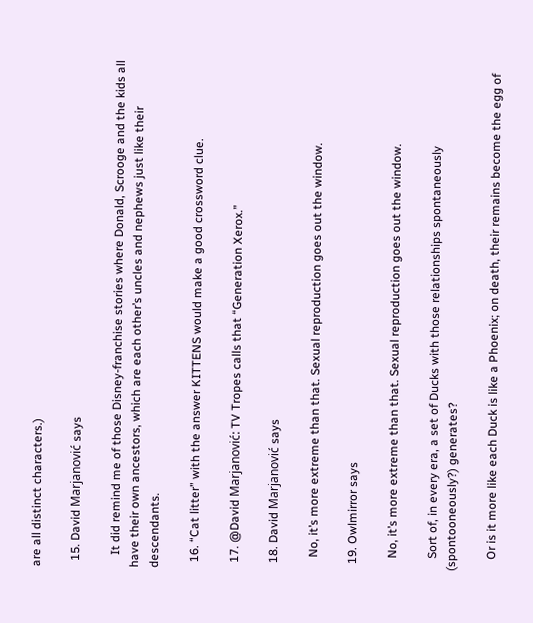are all distinct characters.)

  15. David Marjanović says

    It did remind me of those Disney-franchise stories where Donald, Scrooge and the kids all have their own ancestors, which are each other’s uncles and nephews just like their descendants.

  16. “Cat litter” with the answer KITTENS would make a good crossword clue.

  17. @David Marjanović: TV Tropes calls that “Generation Xerox.”

  18. David Marjanović says

    No, it’s more extreme than that. Sexual reproduction goes out the window.

  19. Owlmirror says

    No, it’s more extreme than that. Sexual reproduction goes out the window.

    Sort of, in every era, a set of Ducks with those relationships spontaneously (spontooneously?) generates?

    Or is it more like each Duck is like a Phoenix; on death, their remains become the egg of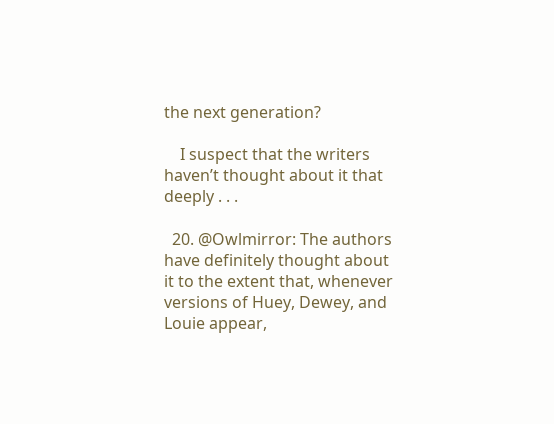the next generation?

    I suspect that the writers haven’t thought about it that deeply . . .

  20. @Owlmirror: The authors have definitely thought about it to the extent that, whenever versions of Huey, Dewey, and Louie appear,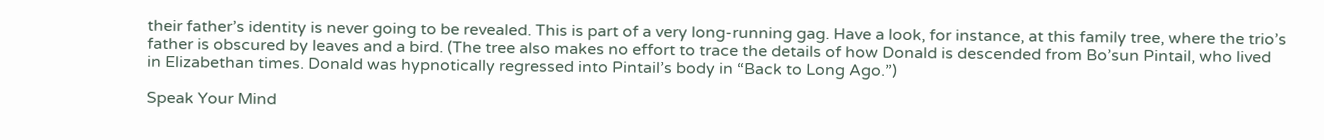their father’s identity is never going to be revealed. This is part of a very long-running gag. Have a look, for instance, at this family tree, where the trio’s father is obscured by leaves and a bird. (The tree also makes no effort to trace the details of how Donald is descended from Bo’sun Pintail, who lived in Elizabethan times. Donald was hypnotically regressed into Pintail’s body in “Back to Long Ago.”)

Speak Your Mind